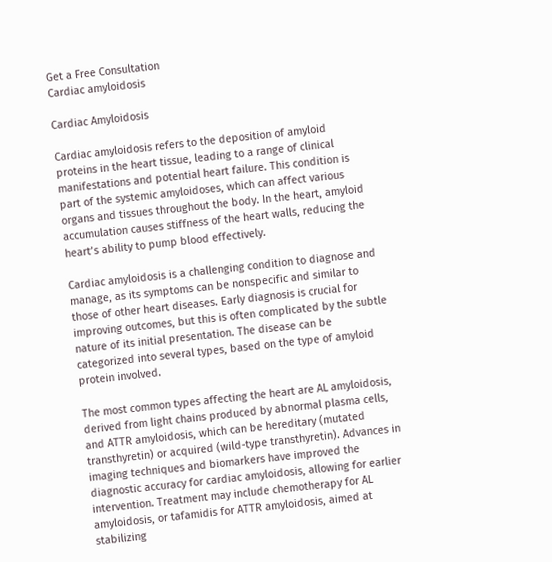Get a Free Consultation
Cardiac amyloidosis

Cardiac Amyloidosis

Cardiac amyloidosis refers to the deposition of amyloid proteins in the heart tissue, leading to a range of clinical manifestations and potential heart failure. This condition is part of the systemic amyloidoses, which can affect various organs and tissues throughout the body. In the heart, amyloid accumulation causes stiffness of the heart walls, reducing the heart’s ability to pump blood effectively.

Cardiac amyloidosis is a challenging condition to diagnose and manage, as its symptoms can be nonspecific and similar to those of other heart diseases. Early diagnosis is crucial for improving outcomes, but this is often complicated by the subtle nature of its initial presentation. The disease can be categorized into several types, based on the type of amyloid protein involved.

The most common types affecting the heart are AL amyloidosis, derived from light chains produced by abnormal plasma cells, and ATTR amyloidosis, which can be hereditary (mutated transthyretin) or acquired (wild-type transthyretin). Advances in imaging techniques and biomarkers have improved the diagnostic accuracy for cardiac amyloidosis, allowing for earlier intervention. Treatment may include chemotherapy for AL amyloidosis, or tafamidis for ATTR amyloidosis, aimed at stabilizing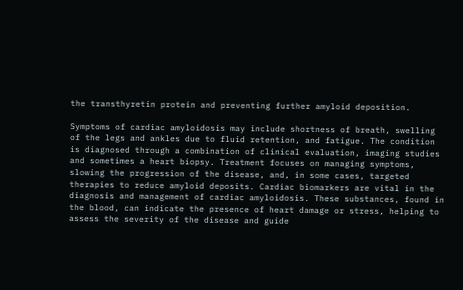the transthyretin protein and preventing further amyloid deposition.

Symptoms of cardiac amyloidosis may include shortness of breath, swelling of the legs and ankles due to fluid retention, and fatigue. The condition is diagnosed through a combination of clinical evaluation, imaging studies and sometimes a heart biopsy. Treatment focuses on managing symptoms, slowing the progression of the disease, and, in some cases, targeted therapies to reduce amyloid deposits. Cardiac biomarkers are vital in the diagnosis and management of cardiac amyloidosis. These substances, found in the blood, can indicate the presence of heart damage or stress, helping to assess the severity of the disease and guide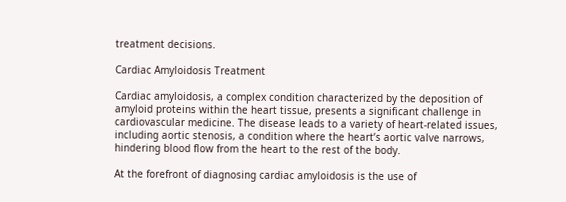treatment decisions.

Cardiac Amyloidosis Treatment

Cardiac amyloidosis, a complex condition characterized by the deposition of amyloid proteins within the heart tissue, presents a significant challenge in cardiovascular medicine. The disease leads to a variety of heart-related issues, including aortic stenosis, a condition where the heart’s aortic valve narrows, hindering blood flow from the heart to the rest of the body.

At the forefront of diagnosing cardiac amyloidosis is the use of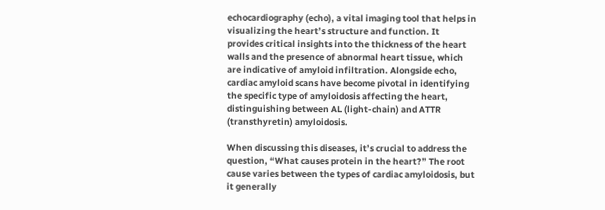echocardiography (echo), a vital imaging tool that helps in visualizing the heart’s structure and function. It provides critical insights into the thickness of the heart walls and the presence of abnormal heart tissue, which are indicative of amyloid infiltration. Alongside echo, cardiac amyloid scans have become pivotal in identifying the specific type of amyloidosis affecting the heart, distinguishing between AL (light-chain) and ATTR (transthyretin) amyloidosis.

When discussing this diseases, it’s crucial to address the question, “What causes protein in the heart?” The root cause varies between the types of cardiac amyloidosis, but it generally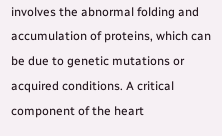involves the abnormal folding and accumulation of proteins, which can be due to genetic mutations or acquired conditions. A critical component of the heart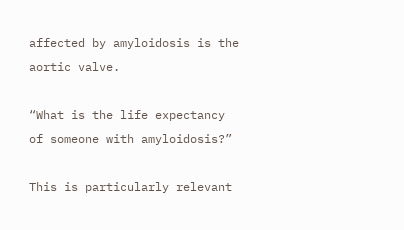affected by amyloidosis is the aortic valve.

“What is the life expectancy of someone with amyloidosis?”

This is particularly relevant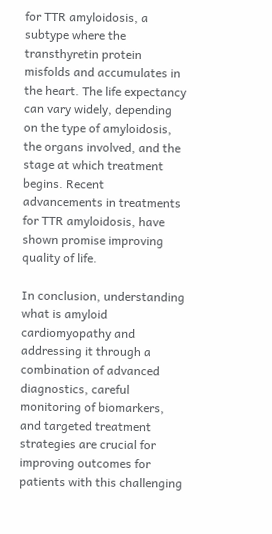for TTR amyloidosis, a subtype where the transthyretin protein misfolds and accumulates in the heart. The life expectancy can vary widely, depending on the type of amyloidosis, the organs involved, and the stage at which treatment begins. Recent advancements in treatments for TTR amyloidosis, have shown promise improving quality of life.

In conclusion, understanding what is amyloid cardiomyopathy and addressing it through a combination of advanced diagnostics, careful monitoring of biomarkers, and targeted treatment strategies are crucial for improving outcomes for patients with this challenging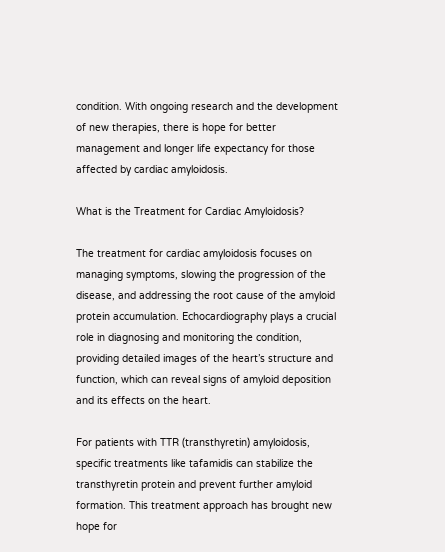condition. With ongoing research and the development of new therapies, there is hope for better management and longer life expectancy for those affected by cardiac amyloidosis.

What is the Treatment for Cardiac Amyloidosis?

The treatment for cardiac amyloidosis focuses on managing symptoms, slowing the progression of the disease, and addressing the root cause of the amyloid protein accumulation. Echocardiography plays a crucial role in diagnosing and monitoring the condition, providing detailed images of the heart’s structure and function, which can reveal signs of amyloid deposition and its effects on the heart.

For patients with TTR (transthyretin) amyloidosis, specific treatments like tafamidis can stabilize the transthyretin protein and prevent further amyloid formation. This treatment approach has brought new hope for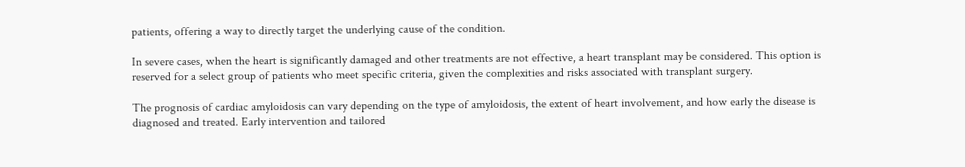patients, offering a way to directly target the underlying cause of the condition.

In severe cases, when the heart is significantly damaged and other treatments are not effective, a heart transplant may be considered. This option is reserved for a select group of patients who meet specific criteria, given the complexities and risks associated with transplant surgery.

The prognosis of cardiac amyloidosis can vary depending on the type of amyloidosis, the extent of heart involvement, and how early the disease is diagnosed and treated. Early intervention and tailored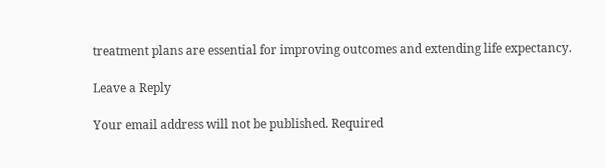treatment plans are essential for improving outcomes and extending life expectancy.

Leave a Reply

Your email address will not be published. Required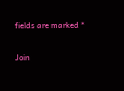fields are marked *

Join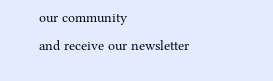our community
and receive our newsletter